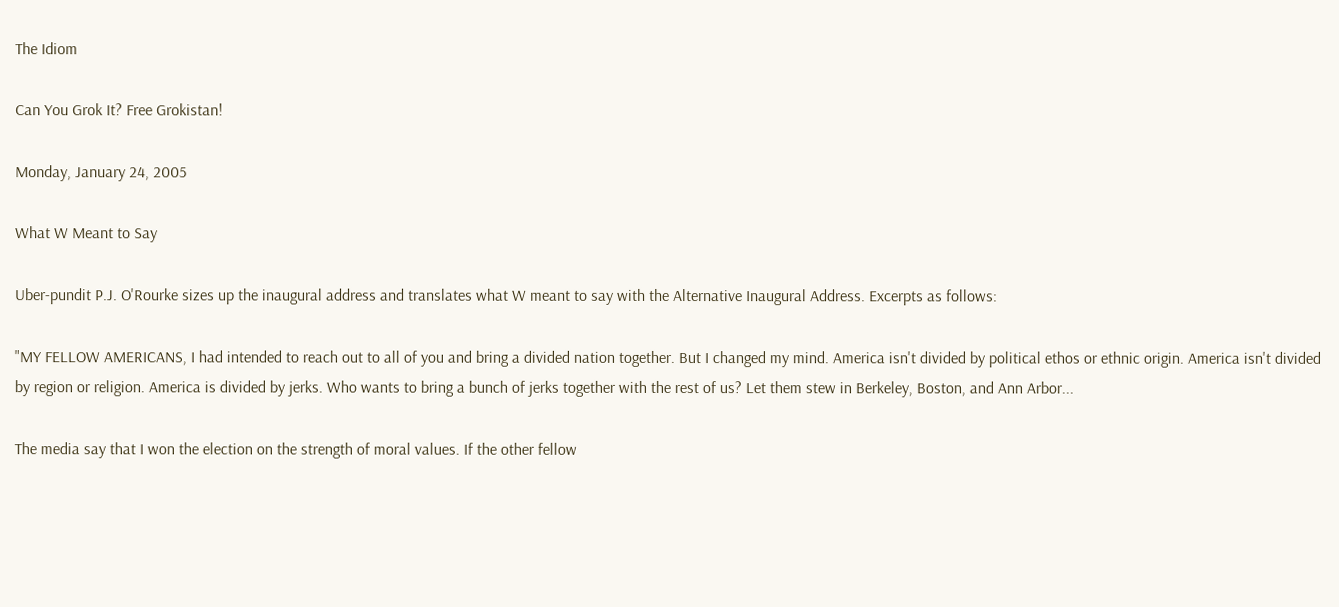The Idiom

Can You Grok It? Free Grokistan!

Monday, January 24, 2005

What W Meant to Say

Uber-pundit P.J. O'Rourke sizes up the inaugural address and translates what W meant to say with the Alternative Inaugural Address. Excerpts as follows:

"MY FELLOW AMERICANS, I had intended to reach out to all of you and bring a divided nation together. But I changed my mind. America isn't divided by political ethos or ethnic origin. America isn't divided by region or religion. America is divided by jerks. Who wants to bring a bunch of jerks together with the rest of us? Let them stew in Berkeley, Boston, and Ann Arbor...

The media say that I won the election on the strength of moral values. If the other fellow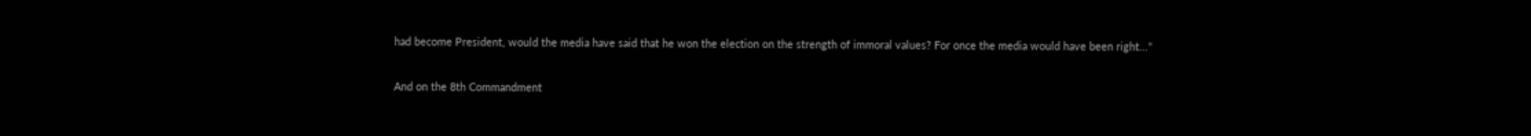had become President, would the media have said that he won the election on the strength of immoral values? For once the media would have been right..."

And on the 8th Commandment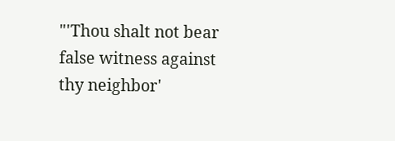"'Thou shalt not bear false witness against thy neighbor'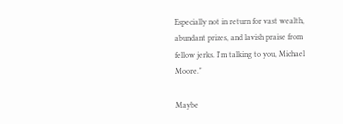Especially not in return for vast wealth, abundant prizes, and lavish praise from fellow jerks. I'm talking to you, Michael Moore."

Maybe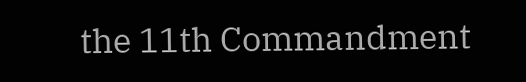the 11th Commandment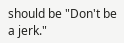should be "Don't be a jerk."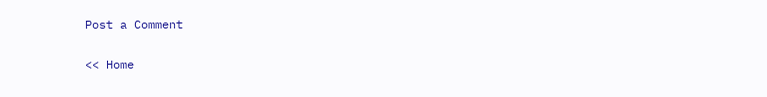Post a Comment

<< Home